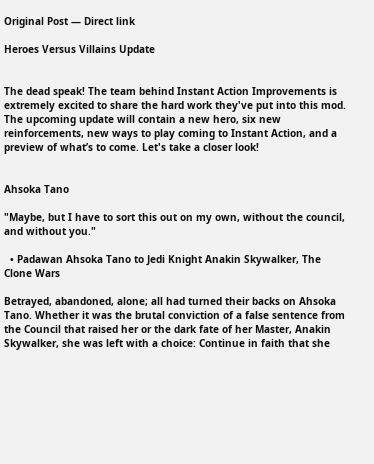Original Post — Direct link

Heroes Versus Villains Update


The dead speak! The team behind Instant Action Improvements is extremely excited to share the hard work they've put into this mod. The upcoming update will contain a new hero, six new reinforcements, new ways to play coming to Instant Action, and a preview of what’s to come. Let's take a closer look!


Ahsoka Tano

"Maybe, but I have to sort this out on my own, without the council, and without you."

  • Padawan Ahsoka Tano to Jedi Knight Anakin Skywalker, The Clone Wars

Betrayed, abandoned, alone; all had turned their backs on Ahsoka Tano. Whether it was the brutal conviction of a false sentence from the Council that raised her or the dark fate of her Master, Anakin Skywalker, she was left with a choice: Continue in faith that she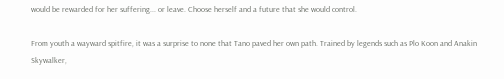would be rewarded for her suffering... or leave. Choose herself and a future that she would control.

From youth a wayward spitfire, it was a surprise to none that Tano paved her own path. Trained by legends such as Plo Koon and Anakin Skywalker,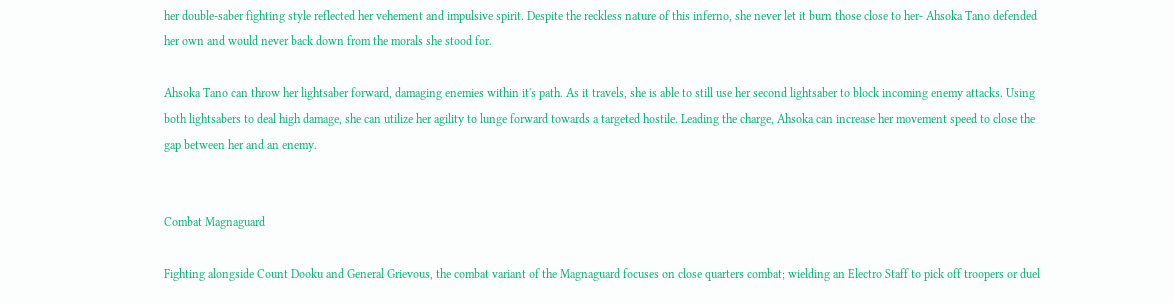her double-saber fighting style reflected her vehement and impulsive spirit. Despite the reckless nature of this inferno, she never let it burn those close to her- Ahsoka Tano defended her own and would never back down from the morals she stood for.

Ahsoka Tano can throw her lightsaber forward, damaging enemies within it's path. As it travels, she is able to still use her second lightsaber to block incoming enemy attacks. Using both lightsabers to deal high damage, she can utilize her agility to lunge forward towards a targeted hostile. Leading the charge, Ahsoka can increase her movement speed to close the gap between her and an enemy.


Combat Magnaguard

Fighting alongside Count Dooku and General Grievous, the combat variant of the Magnaguard focuses on close quarters combat; wielding an Electro Staff to pick off troopers or duel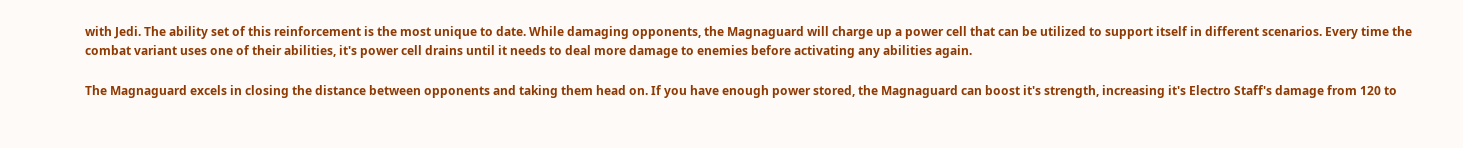with Jedi. The ability set of this reinforcement is the most unique to date. While damaging opponents, the Magnaguard will charge up a power cell that can be utilized to support itself in different scenarios. Every time the combat variant uses one of their abilities, it's power cell drains until it needs to deal more damage to enemies before activating any abilities again.

The Magnaguard excels in closing the distance between opponents and taking them head on. If you have enough power stored, the Magnaguard can boost it's strength, increasing it's Electro Staff's damage from 120 to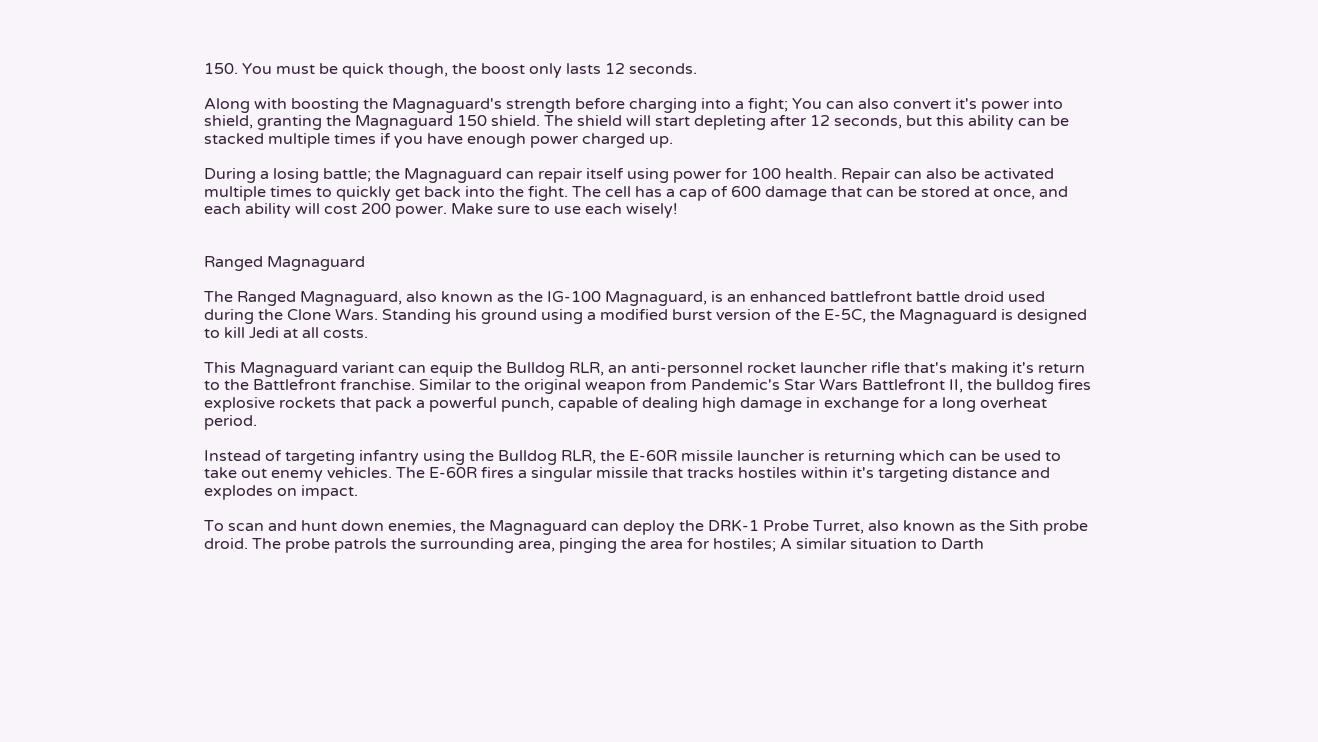150. You must be quick though, the boost only lasts 12 seconds.

Along with boosting the Magnaguard's strength before charging into a fight; You can also convert it's power into shield, granting the Magnaguard 150 shield. The shield will start depleting after 12 seconds, but this ability can be stacked multiple times if you have enough power charged up.

During a losing battle; the Magnaguard can repair itself using power for 100 health. Repair can also be activated multiple times to quickly get back into the fight. The cell has a cap of 600 damage that can be stored at once, and each ability will cost 200 power. Make sure to use each wisely!


Ranged Magnaguard

The Ranged Magnaguard, also known as the IG-100 Magnaguard, is an enhanced battlefront battle droid used during the Clone Wars. Standing his ground using a modified burst version of the E-5C, the Magnaguard is designed to kill Jedi at all costs.

This Magnaguard variant can equip the Bulldog RLR, an anti-personnel rocket launcher rifle that's making it's return to the Battlefront franchise. Similar to the original weapon from Pandemic's Star Wars Battlefront II, the bulldog fires explosive rockets that pack a powerful punch, capable of dealing high damage in exchange for a long overheat period.

Instead of targeting infantry using the Bulldog RLR, the E-60R missile launcher is returning which can be used to take out enemy vehicles. The E-60R fires a singular missile that tracks hostiles within it's targeting distance and explodes on impact.

To scan and hunt down enemies, the Magnaguard can deploy the DRK-1 Probe Turret, also known as the Sith probe droid. The probe patrols the surrounding area, pinging the area for hostiles; A similar situation to Darth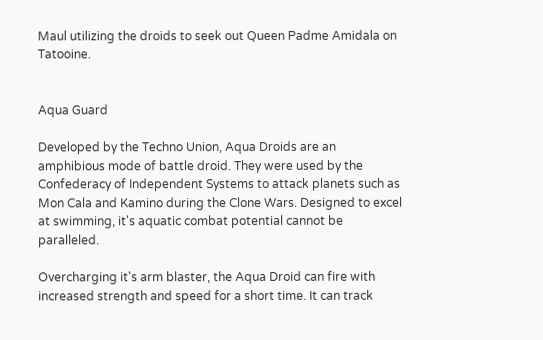Maul utilizing the droids to seek out Queen Padme Amidala on Tatooine.


Aqua Guard

Developed by the Techno Union, Aqua Droids are an amphibious mode of battle droid. They were used by the Confederacy of Independent Systems to attack planets such as Mon Cala and Kamino during the Clone Wars. Designed to excel at swimming, it's aquatic combat potential cannot be paralleled.

Overcharging it's arm blaster, the Aqua Droid can fire with increased strength and speed for a short time. It can track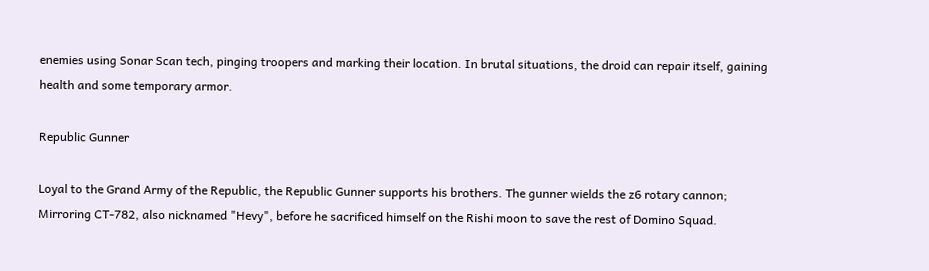enemies using Sonar Scan tech, pinging troopers and marking their location. In brutal situations, the droid can repair itself, gaining health and some temporary armor.

Republic Gunner

Loyal to the Grand Army of the Republic, the Republic Gunner supports his brothers. The gunner wields the z6 rotary cannon; Mirroring CT-782, also nicknamed "Hevy", before he sacrificed himself on the Rishi moon to save the rest of Domino Squad.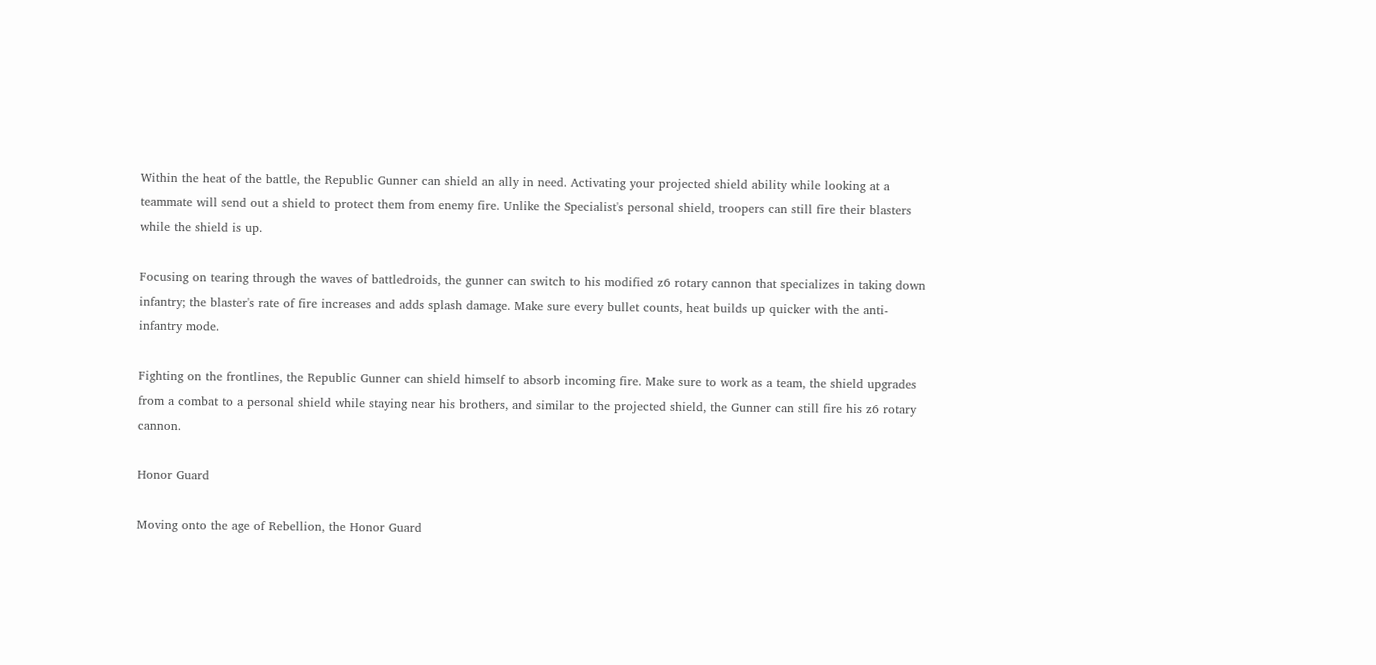Within the heat of the battle, the Republic Gunner can shield an ally in need. Activating your projected shield ability while looking at a teammate will send out a shield to protect them from enemy fire. Unlike the Specialist's personal shield, troopers can still fire their blasters while the shield is up.

Focusing on tearing through the waves of battledroids, the gunner can switch to his modified z6 rotary cannon that specializes in taking down infantry; the blaster's rate of fire increases and adds splash damage. Make sure every bullet counts, heat builds up quicker with the anti-infantry mode.

Fighting on the frontlines, the Republic Gunner can shield himself to absorb incoming fire. Make sure to work as a team, the shield upgrades from a combat to a personal shield while staying near his brothers, and similar to the projected shield, the Gunner can still fire his z6 rotary cannon.

Honor Guard

Moving onto the age of Rebellion, the Honor Guard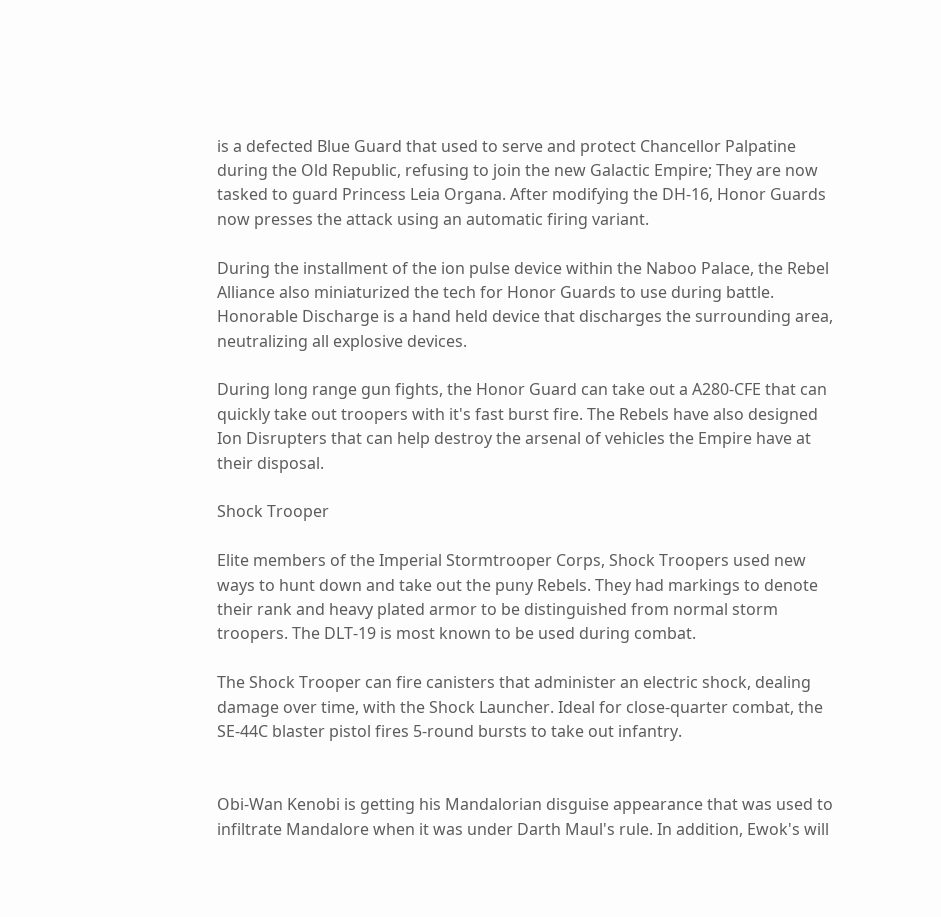is a defected Blue Guard that used to serve and protect Chancellor Palpatine during the Old Republic, refusing to join the new Galactic Empire; They are now tasked to guard Princess Leia Organa. After modifying the DH-16, Honor Guards now presses the attack using an automatic firing variant.

During the installment of the ion pulse device within the Naboo Palace, the Rebel Alliance also miniaturized the tech for Honor Guards to use during battle. Honorable Discharge is a hand held device that discharges the surrounding area, neutralizing all explosive devices.

During long range gun fights, the Honor Guard can take out a A280-CFE that can quickly take out troopers with it's fast burst fire. The Rebels have also designed Ion Disrupters that can help destroy the arsenal of vehicles the Empire have at their disposal.

Shock Trooper

Elite members of the Imperial Stormtrooper Corps, Shock Troopers used new ways to hunt down and take out the puny Rebels. They had markings to denote their rank and heavy plated armor to be distinguished from normal storm troopers. The DLT-19 is most known to be used during combat.

The Shock Trooper can fire canisters that administer an electric shock, dealing damage over time, with the Shock Launcher. Ideal for close-quarter combat, the SE-44C blaster pistol fires 5-round bursts to take out infantry.


Obi-Wan Kenobi is getting his Mandalorian disguise appearance that was used to infiltrate Mandalore when it was under Darth Maul's rule. In addition, Ewok's will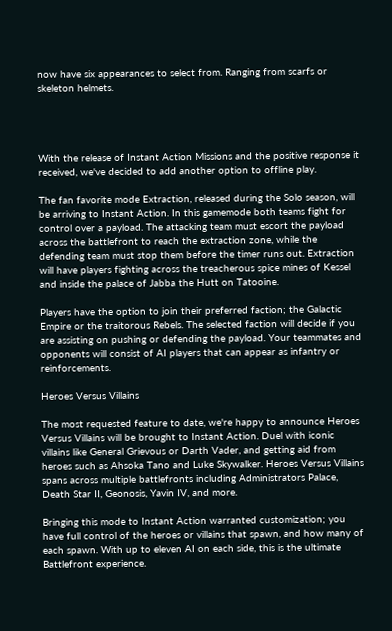now have six appearances to select from. Ranging from scarfs or skeleton helmets.




With the release of Instant Action Missions and the positive response it received, we've decided to add another option to offline play.

The fan favorite mode Extraction, released during the Solo season, will be arriving to Instant Action. In this gamemode both teams fight for control over a payload. The attacking team must escort the payload across the battlefront to reach the extraction zone, while the defending team must stop them before the timer runs out. Extraction will have players fighting across the treacherous spice mines of Kessel and inside the palace of Jabba the Hutt on Tatooine.

Players have the option to join their preferred faction; the Galactic Empire or the traitorous Rebels. The selected faction will decide if you are assisting on pushing or defending the payload. Your teammates and opponents will consist of AI players that can appear as infantry or reinforcements.

Heroes Versus Villains

The most requested feature to date, we're happy to announce Heroes Versus Villains will be brought to Instant Action. Duel with iconic villains like General Grievous or Darth Vader, and getting aid from heroes such as Ahsoka Tano and Luke Skywalker. Heroes Versus Villains spans across multiple battlefronts including Administrators Palace, Death Star II, Geonosis, Yavin IV, and more.

Bringing this mode to Instant Action warranted customization; you have full control of the heroes or villains that spawn, and how many of each spawn. With up to eleven AI on each side, this is the ultimate Battlefront experience.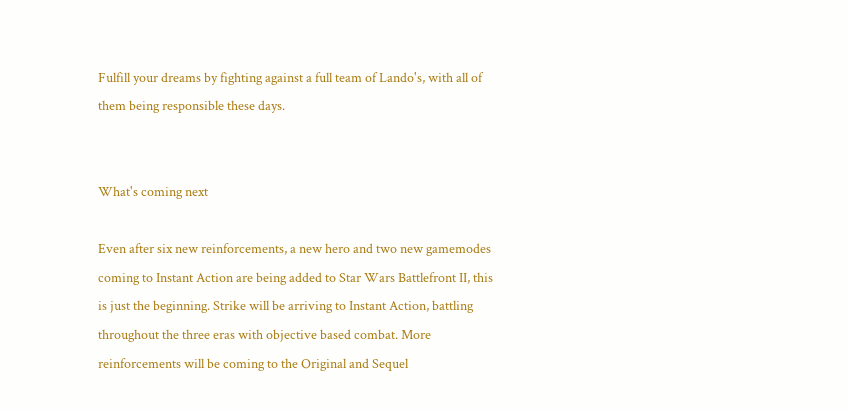Fulfill your dreams by fighting against a full team of Lando's, with all of them being responsible these days.


What's coming next

Even after six new reinforcements, a new hero and two new gamemodes coming to Instant Action are being added to Star Wars Battlefront II, this is just the beginning. Strike will be arriving to Instant Action, battling throughout the three eras with objective based combat. More reinforcements will be coming to the Original and Sequel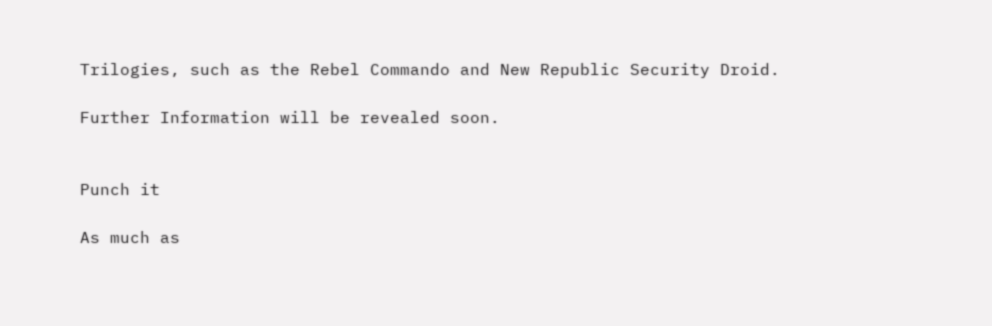Trilogies, such as the Rebel Commando and New Republic Security Droid.

Further Information will be revealed soon.


Punch it

As much as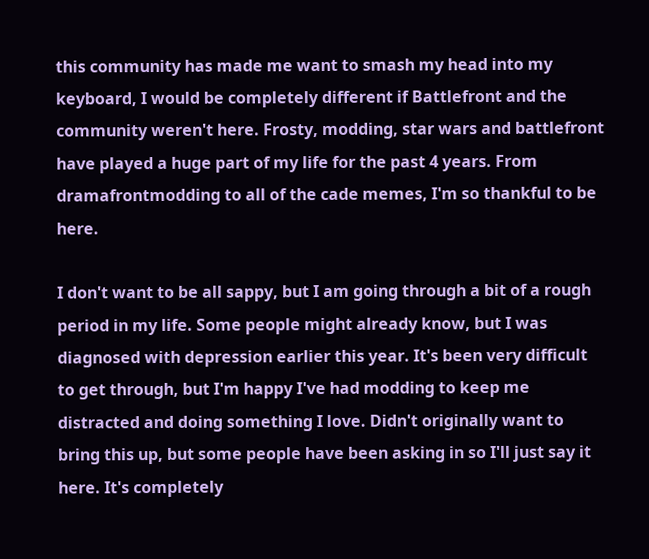this community has made me want to smash my head into my keyboard, I would be completely different if Battlefront and the community weren't here. Frosty, modding, star wars and battlefront have played a huge part of my life for the past 4 years. From dramafrontmodding to all of the cade memes, I'm so thankful to be here.

I don't want to be all sappy, but I am going through a bit of a rough period in my life. Some people might already know, but I was diagnosed with depression earlier this year. It's been very difficult to get through, but I'm happy I've had modding to keep me distracted and doing something I love. Didn't originally want to bring this up, but some people have been asking in so I'll just say it here. It's completely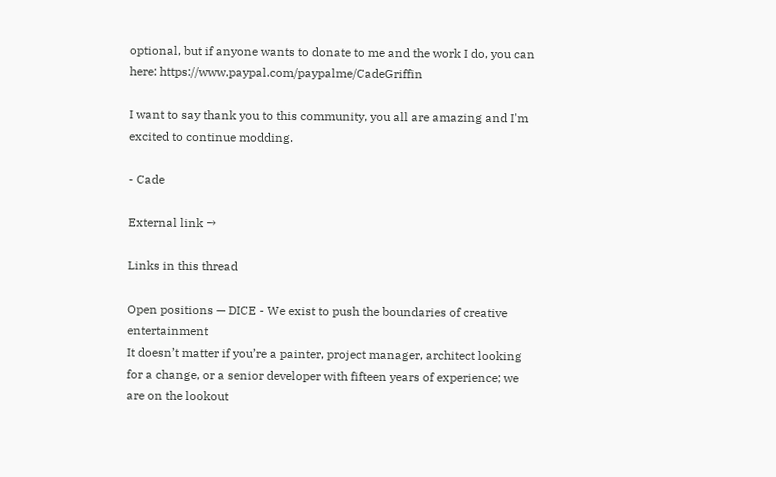optional, but if anyone wants to donate to me and the work I do, you can here: https://www.paypal.com/paypalme/CadeGriffin

I want to say thank you to this community, you all are amazing and I'm excited to continue modding.

- Cade

External link →

Links in this thread

Open positions — DICE - We exist to push the boundaries of creative entertainment
It doesn’t matter if you’re a painter, project manager, architect looking for a change, or a senior developer with fifteen years of experience; we are on the lookout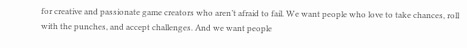for creative and passionate game creators who aren’t afraid to fail. We want people who love to take chances, roll with the punches, and accept challenges. And we want people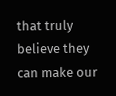that truly believe they can make our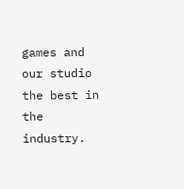games and our studio the best in the industry.